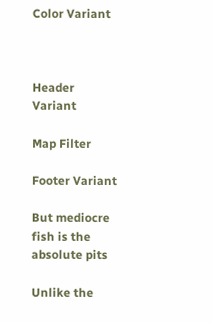Color Variant



Header Variant

Map Filter

Footer Variant

But mediocre fish is the absolute pits

Unlike the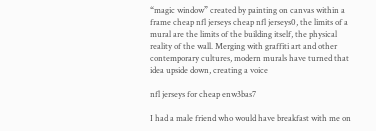“magic window” created by painting on canvas within a frame cheap nfl jerseys cheap nfl jerseys0, the limits of a mural are the limits of the building itself, the physical reality of the wall. Merging with graffiti art and other contemporary cultures, modern murals have turned that idea upside down, creating a voice

nfl jerseys for cheap enw3bas7

I had a male friend who would have breakfast with me on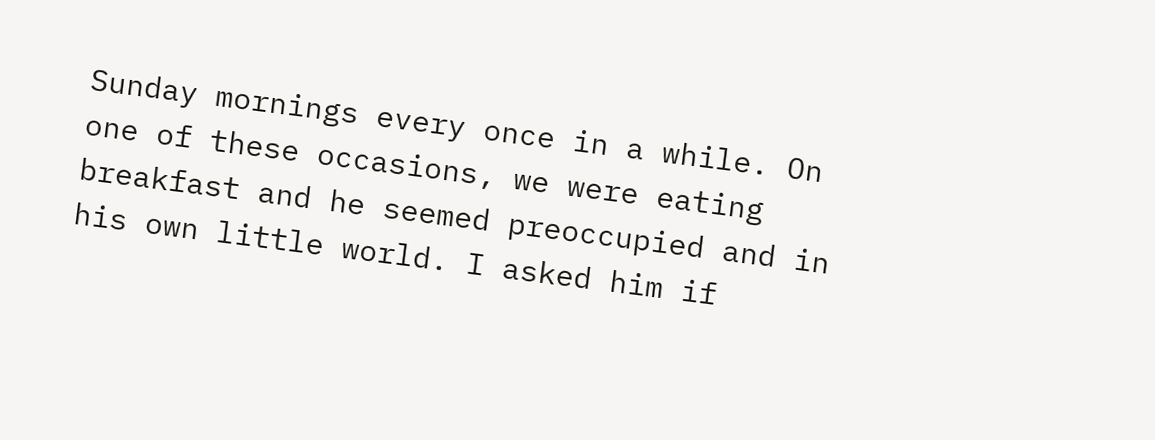Sunday mornings every once in a while. On one of these occasions, we were eating breakfast and he seemed preoccupied and in his own little world. I asked him if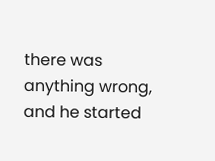there was anything wrong, and he started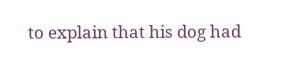to explain that his dog had